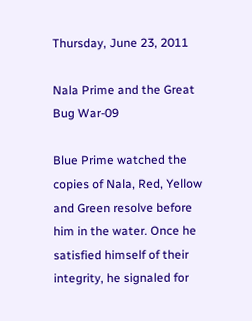Thursday, June 23, 2011

Nala Prime and the Great Bug War-09

Blue Prime watched the copies of Nala, Red, Yellow and Green resolve before him in the water. Once he satisfied himself of their integrity, he signaled for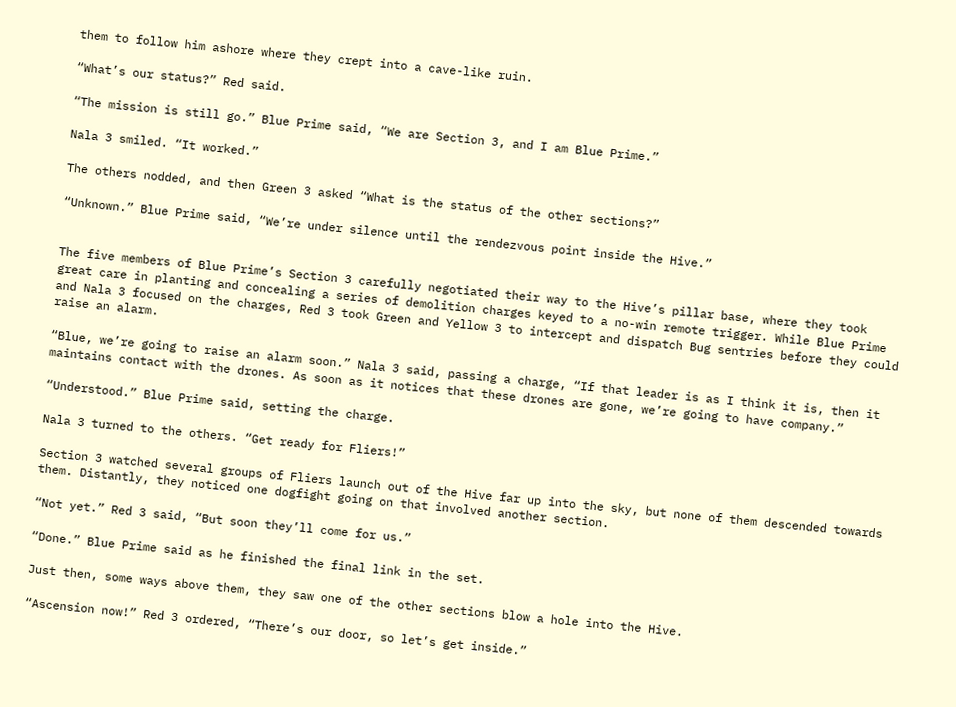them to follow him ashore where they crept into a cave-like ruin.

“What’s our status?” Red said.

“The mission is still go.” Blue Prime said, “We are Section 3, and I am Blue Prime.”

Nala 3 smiled. “It worked.”

The others nodded, and then Green 3 asked “What is the status of the other sections?”

“Unknown.” Blue Prime said, “We’re under silence until the rendezvous point inside the Hive.”


The five members of Blue Prime’s Section 3 carefully negotiated their way to the Hive’s pillar base, where they took great care in planting and concealing a series of demolition charges keyed to a no-win remote trigger. While Blue Prime and Nala 3 focused on the charges, Red 3 took Green and Yellow 3 to intercept and dispatch Bug sentries before they could raise an alarm.

“Blue, we’re going to raise an alarm soon.” Nala 3 said, passing a charge, “If that leader is as I think it is, then it maintains contact with the drones. As soon as it notices that these drones are gone, we’re going to have company.”

“Understood.” Blue Prime said, setting the charge.

Nala 3 turned to the others. “Get ready for Fliers!”

Section 3 watched several groups of Fliers launch out of the Hive far up into the sky, but none of them descended towards them. Distantly, they noticed one dogfight going on that involved another section.

“Not yet.” Red 3 said, “But soon they’ll come for us.”

“Done.” Blue Prime said as he finished the final link in the set.

Just then, some ways above them, they saw one of the other sections blow a hole into the Hive.

“Ascension now!” Red 3 ordered, “There’s our door, so let’s get inside.”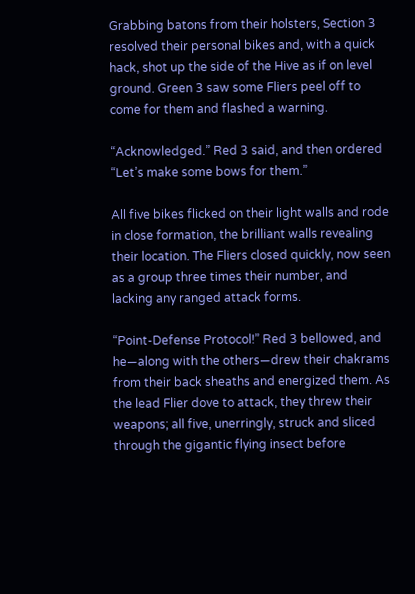Grabbing batons from their holsters, Section 3 resolved their personal bikes and, with a quick hack, shot up the side of the Hive as if on level ground. Green 3 saw some Fliers peel off to come for them and flashed a warning.

“Acknowledged.” Red 3 said, and then ordered “Let’s make some bows for them.”

All five bikes flicked on their light walls and rode in close formation, the brilliant walls revealing their location. The Fliers closed quickly, now seen as a group three times their number, and lacking any ranged attack forms.

“Point-Defense Protocol!” Red 3 bellowed, and he—along with the others—drew their chakrams from their back sheaths and energized them. As the lead Flier dove to attack, they threw their weapons; all five, unerringly, struck and sliced through the gigantic flying insect before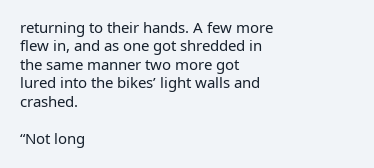returning to their hands. A few more flew in, and as one got shredded in the same manner two more got lured into the bikes’ light walls and crashed.

“Not long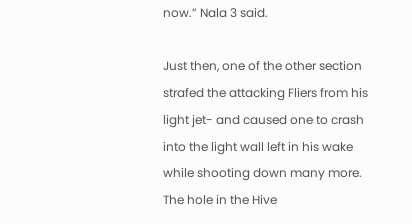now.” Nala 3 said.

Just then, one of the other section strafed the attacking Fliers from his light jet- and caused one to crash into the light wall left in his wake while shooting down many more. The hole in the Hive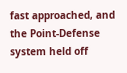fast approached, and the Point-Defense system held off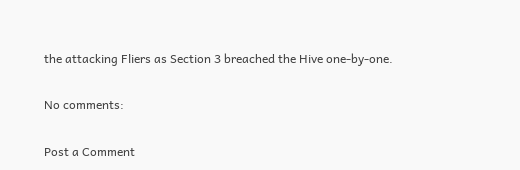the attacking Fliers as Section 3 breached the Hive one-by-one.

No comments:

Post a Comment